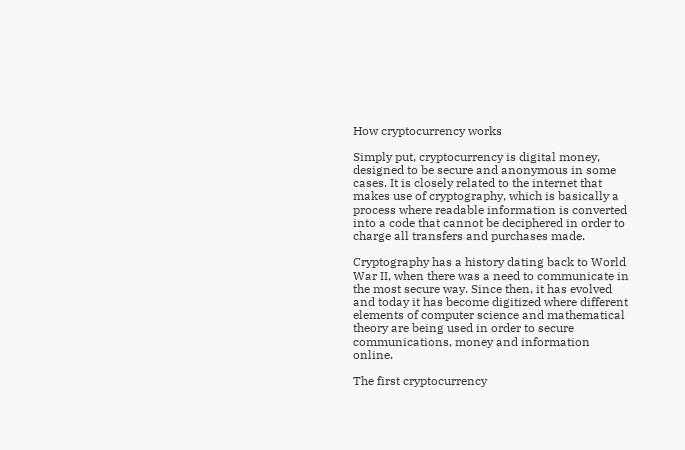How cryptocurrency works

Simply put, cryptocurrency is digital money, designed to be secure and anonymous in some cases. It is closely related to the internet that makes use of cryptography, which is basically a process where readable information is converted into a code that cannot be deciphered in order to charge all transfers and purchases made.

Cryptography has a history dating back to World War II, when there was a need to communicate in the most secure way. Since then, it has evolved and today it has become digitized where different elements of computer science and mathematical theory are being used in order to secure communications, money and information online.

The first cryptocurrency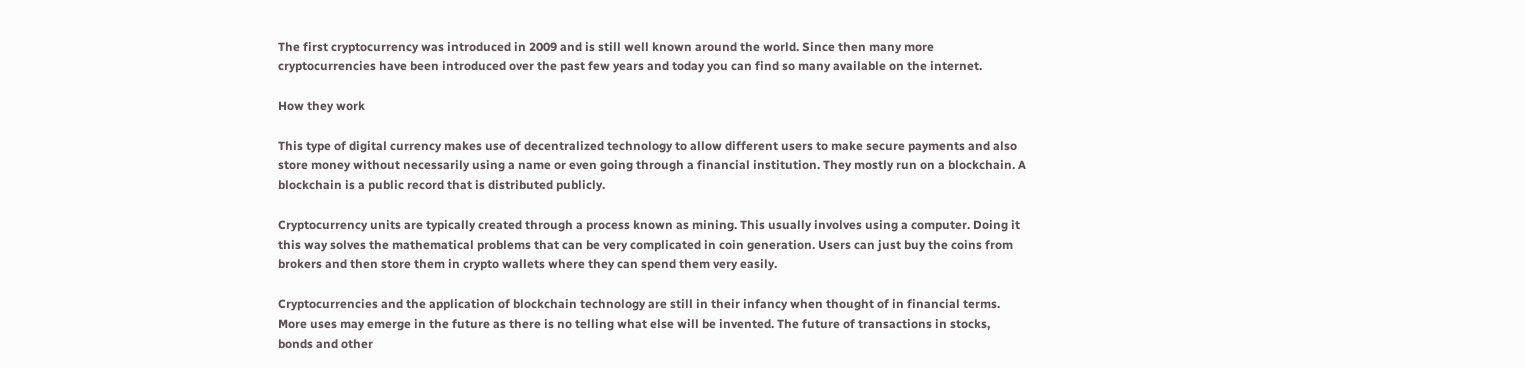The first cryptocurrency was introduced in 2009 and is still well known around the world. Since then many more cryptocurrencies have been introduced over the past few years and today you can find so many available on the internet.

How they work

This type of digital currency makes use of decentralized technology to allow different users to make secure payments and also store money without necessarily using a name or even going through a financial institution. They mostly run on a blockchain. A blockchain is a public record that is distributed publicly.

Cryptocurrency units are typically created through a process known as mining. This usually involves using a computer. Doing it this way solves the mathematical problems that can be very complicated in coin generation. Users can just buy the coins from brokers and then store them in crypto wallets where they can spend them very easily.

Cryptocurrencies and the application of blockchain technology are still in their infancy when thought of in financial terms. More uses may emerge in the future as there is no telling what else will be invented. The future of transactions in stocks, bonds and other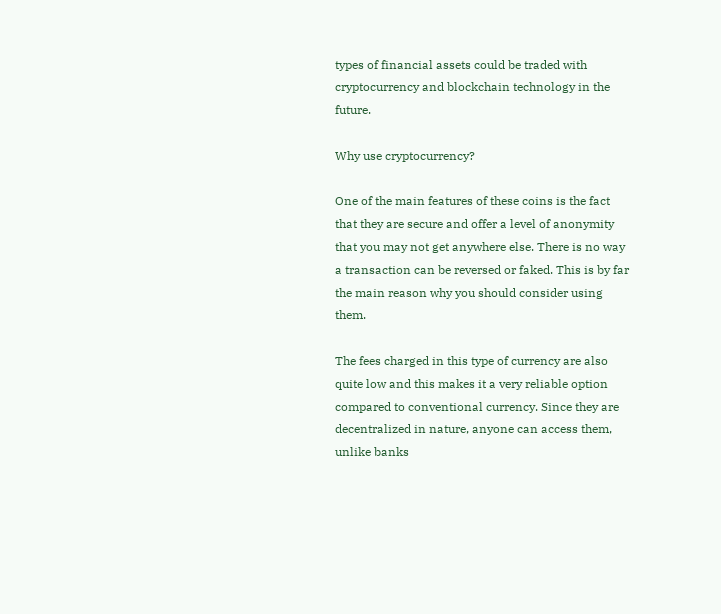types of financial assets could be traded with cryptocurrency and blockchain technology in the future.

Why use cryptocurrency?

One of the main features of these coins is the fact that they are secure and offer a level of anonymity that you may not get anywhere else. There is no way a transaction can be reversed or faked. This is by far the main reason why you should consider using them.

The fees charged in this type of currency are also quite low and this makes it a very reliable option compared to conventional currency. Since they are decentralized in nature, anyone can access them, unlike banks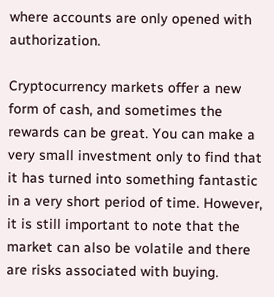where accounts are only opened with authorization.

Cryptocurrency markets offer a new form of cash, and sometimes the rewards can be great. You can make a very small investment only to find that it has turned into something fantastic in a very short period of time. However, it is still important to note that the market can also be volatile and there are risks associated with buying.